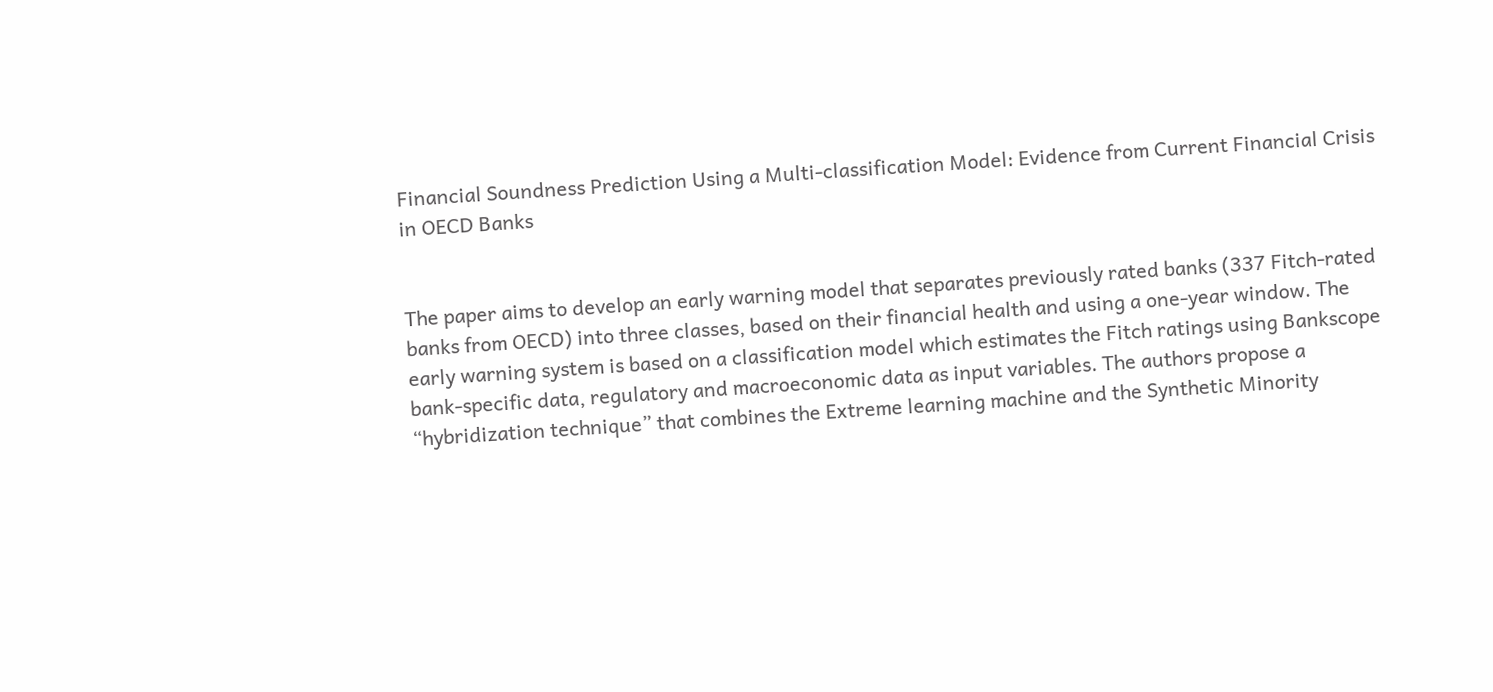Financial Soundness Prediction Using a Multi-classification Model: Evidence from Current Financial Crisis in OECD Banks


The paper aims to develop an early warning model that separates previously rated banks (337 Fitch-rated banks from OECD) into three classes, based on their financial health and using a one-year window. The early warning system is based on a classification model which estimates the Fitch ratings using Bankscope bank-specific data, regulatory and macroeconomic data as input variables. The authors propose a “hybridization technique” that combines the Extreme learning machine and the Synthetic Minority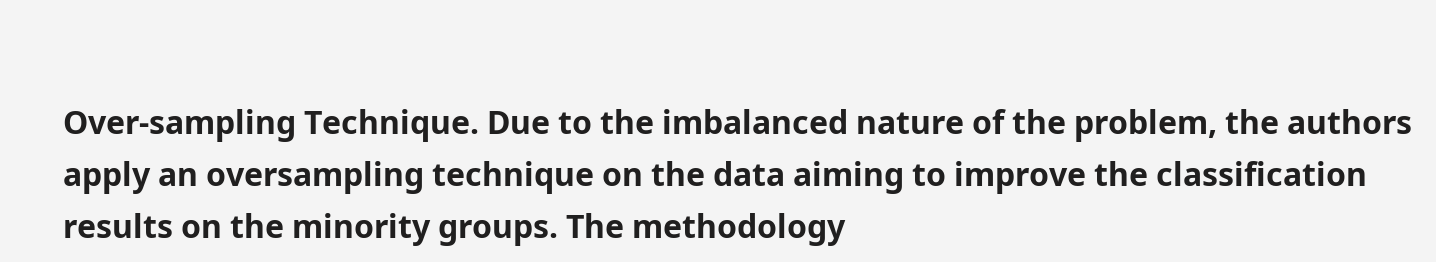Over-sampling Technique. Due to the imbalanced nature of the problem, the authors apply an oversampling technique on the data aiming to improve the classification results on the minority groups. The methodology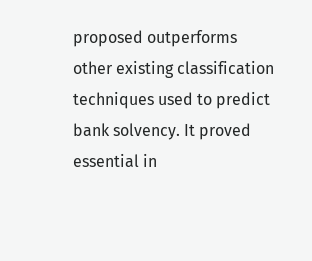proposed outperforms other existing classification techniques used to predict bank solvency. It proved essential in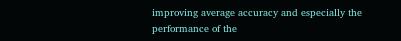improving average accuracy and especially the performance of the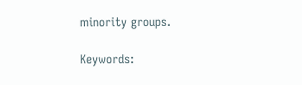minority groups.

Keywords: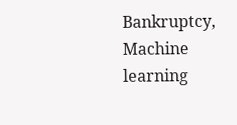Bankruptcy, Machine learning